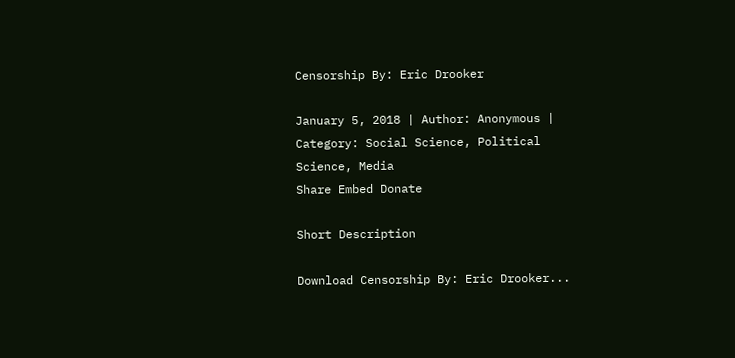Censorship By: Eric Drooker

January 5, 2018 | Author: Anonymous | Category: Social Science, Political Science, Media
Share Embed Donate

Short Description

Download Censorship By: Eric Drooker...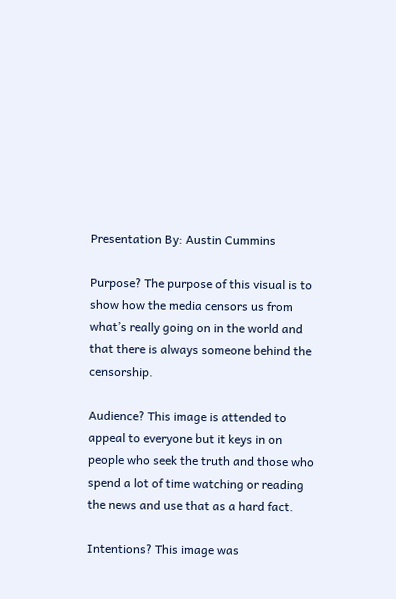Presentation By: Austin Cummins

Purpose? The purpose of this visual is to show how the media censors us from what’s really going on in the world and that there is always someone behind the censorship.

Audience? This image is attended to appeal to everyone but it keys in on people who seek the truth and those who spend a lot of time watching or reading the news and use that as a hard fact.

Intentions? This image was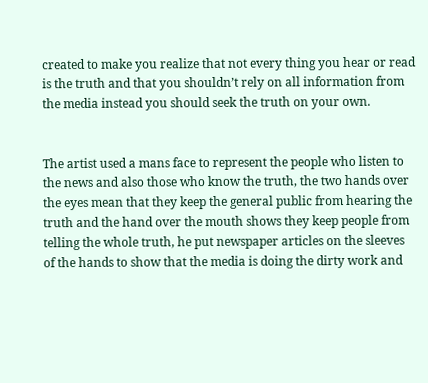created to make you realize that not every thing you hear or read is the truth and that you shouldn’t rely on all information from the media instead you should seek the truth on your own.


The artist used a mans face to represent the people who listen to the news and also those who know the truth, the two hands over the eyes mean that they keep the general public from hearing the truth and the hand over the mouth shows they keep people from telling the whole truth, he put newspaper articles on the sleeves of the hands to show that the media is doing the dirty work and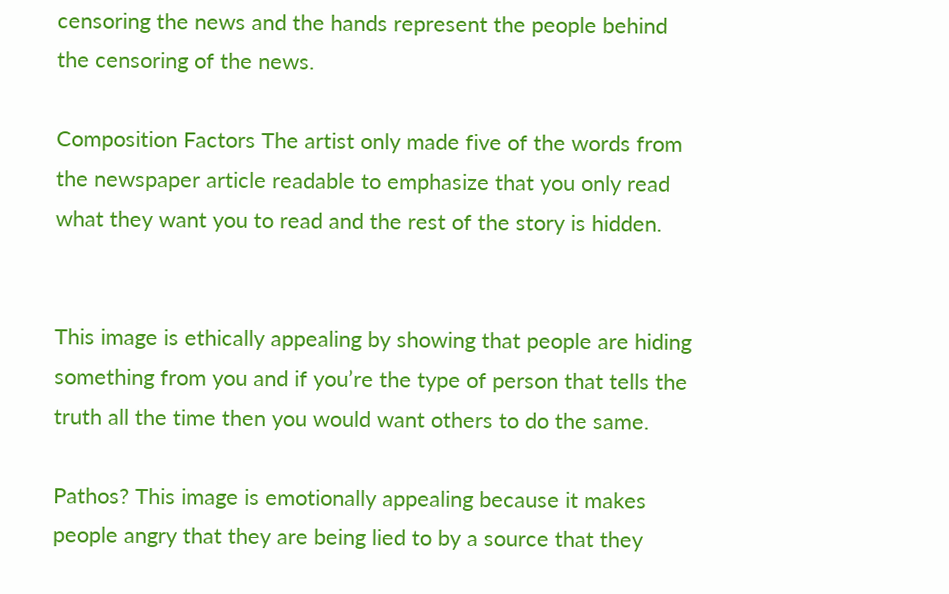censoring the news and the hands represent the people behind the censoring of the news.

Composition Factors The artist only made five of the words from the newspaper article readable to emphasize that you only read what they want you to read and the rest of the story is hidden.


This image is ethically appealing by showing that people are hiding something from you and if you’re the type of person that tells the truth all the time then you would want others to do the same.

Pathos? This image is emotionally appealing because it makes people angry that they are being lied to by a source that they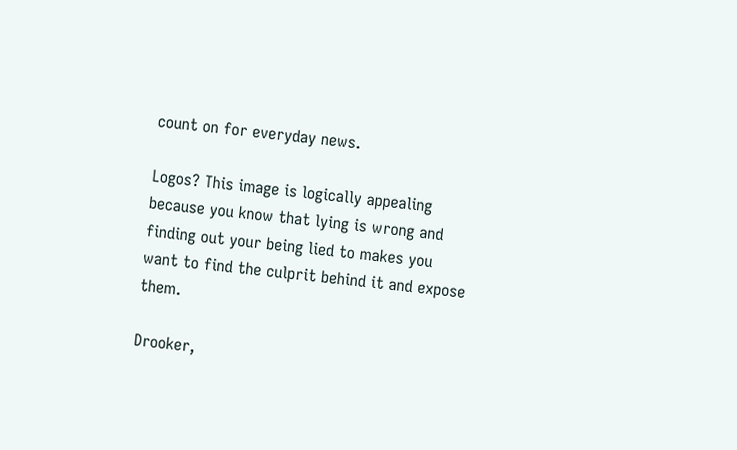count on for everyday news.

Logos? This image is logically appealing because you know that lying is wrong and finding out your being lied to makes you want to find the culprit behind it and expose them.

Drooker,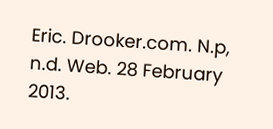Eric. Drooker.com. N.p, n.d. Web. 28 February 2013.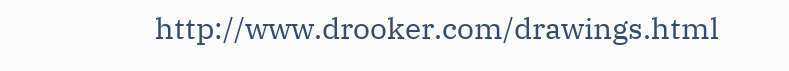http://www.drooker.com/drawings.html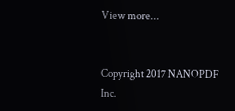View more...


Copyright 2017 NANOPDF Inc.